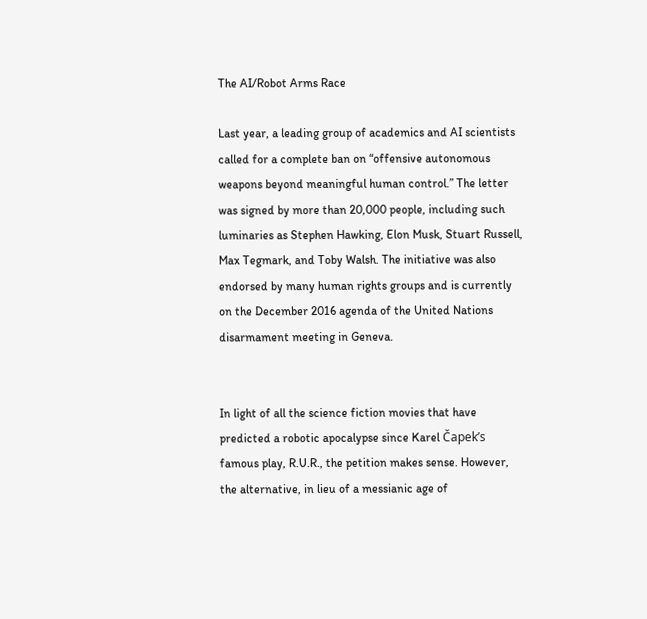The AI/Robot Arms Race

Last year, a leading group of academics and AI scientists called for a complete ban on “offensive autonomous weapons beyond meaningful human control.” The letter was signed by more than 20,000 people, including such luminaries as Stephen Hawking, Elon Musk, Stuart Russell, Max Tegmark, and Toby Walsh. The initiative was also endorsed by many human rights groups and is currently on the December 2016 agenda of the United Nations disarmament meeting in Geneva.


In light of all the science fiction movies that have predicted a robotic apocalypse since Karel Čapek’s famous play, R.U.R., the petition makes sense. However, the alternative, in lieu of a messianic age of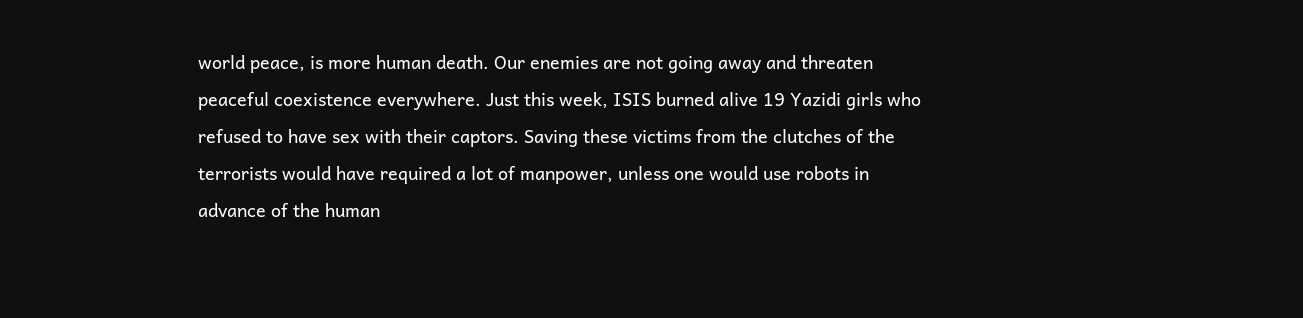world peace, is more human death. Our enemies are not going away and threaten peaceful coexistence everywhere. Just this week, ISIS burned alive 19 Yazidi girls who refused to have sex with their captors. Saving these victims from the clutches of the terrorists would have required a lot of manpower, unless one would use robots in advance of the human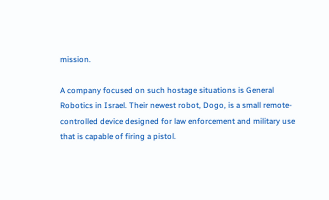mission.

A company focused on such hostage situations is General Robotics in Israel. Their newest robot, Dogo, is a small remote-controlled device designed for law enforcement and military use that is capable of firing a pistol.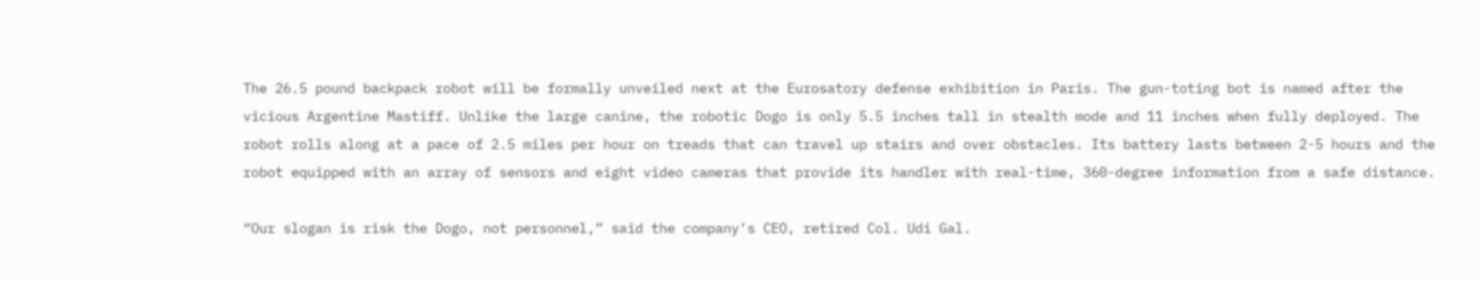The 26.5 pound backpack robot will be formally unveiled next at the Eurosatory defense exhibition in Paris. The gun-toting bot is named after the vicious Argentine Mastiff. Unlike the large canine, the robotic Dogo is only 5.5 inches tall in stealth mode and 11 inches when fully deployed. The robot rolls along at a pace of 2.5 miles per hour on treads that can travel up stairs and over obstacles. Its battery lasts between 2-5 hours and the robot equipped with an array of sensors and eight video cameras that provide its handler with real-time, 360-degree information from a safe distance.

“Our slogan is risk the Dogo, not personnel,” said the company’s CEO, retired Col. Udi Gal.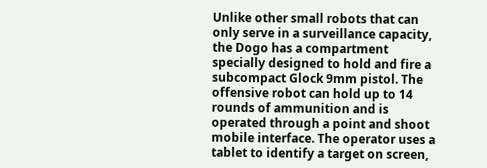Unlike other small robots that can only serve in a surveillance capacity, the Dogo has a compartment specially designed to hold and fire a subcompact Glock 9mm pistol. The offensive robot can hold up to 14 rounds of ammunition and is operated through a point and shoot mobile interface. The operator uses a tablet to identify a target on screen,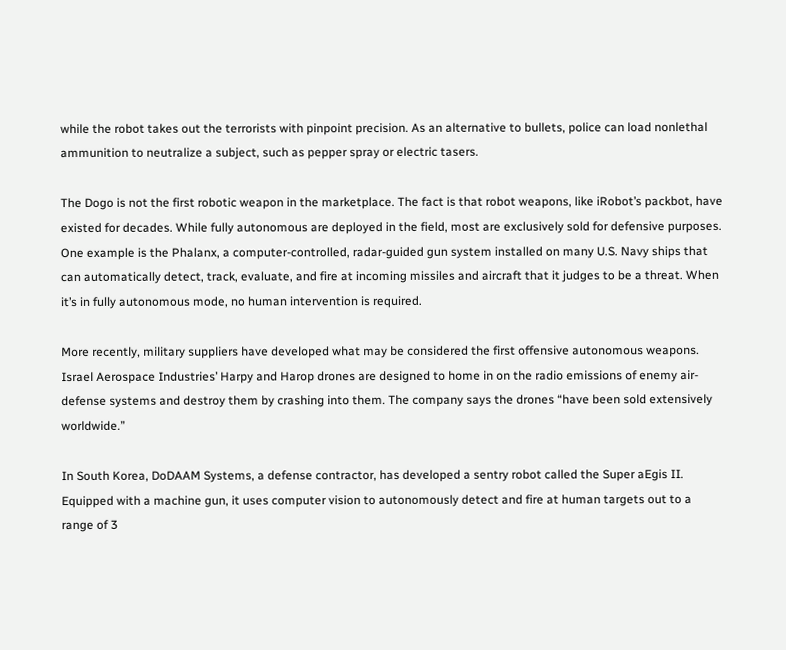while the robot takes out the terrorists with pinpoint precision. As an alternative to bullets, police can load nonlethal ammunition to neutralize a subject, such as pepper spray or electric tasers.

The Dogo is not the first robotic weapon in the marketplace. The fact is that robot weapons, like iRobot’s packbot, have existed for decades. While fully autonomous are deployed in the field, most are exclusively sold for defensive purposes. One example is the Phalanx, a computer-controlled, radar-guided gun system installed on many U.S. Navy ships that can automatically detect, track, evaluate, and fire at incoming missiles and aircraft that it judges to be a threat. When it’s in fully autonomous mode, no human intervention is required.

More recently, military suppliers have developed what may be considered the first offensive autonomous weapons. Israel Aerospace Industries’ Harpy and Harop drones are designed to home in on the radio emissions of enemy air-defense systems and destroy them by crashing into them. The company says the drones “have been sold extensively worldwide.”

In South Korea, DoDAAM Systems, a defense contractor, has developed a sentry robot called the Super aEgis II. Equipped with a machine gun, it uses computer vision to autonomously detect and fire at human targets out to a range of 3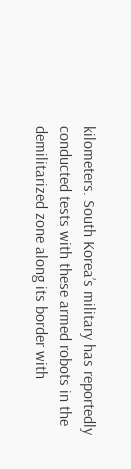kilometers. South Korea’s military has reportedly conducted tests with these armed robots in the demilitarized zone along its border with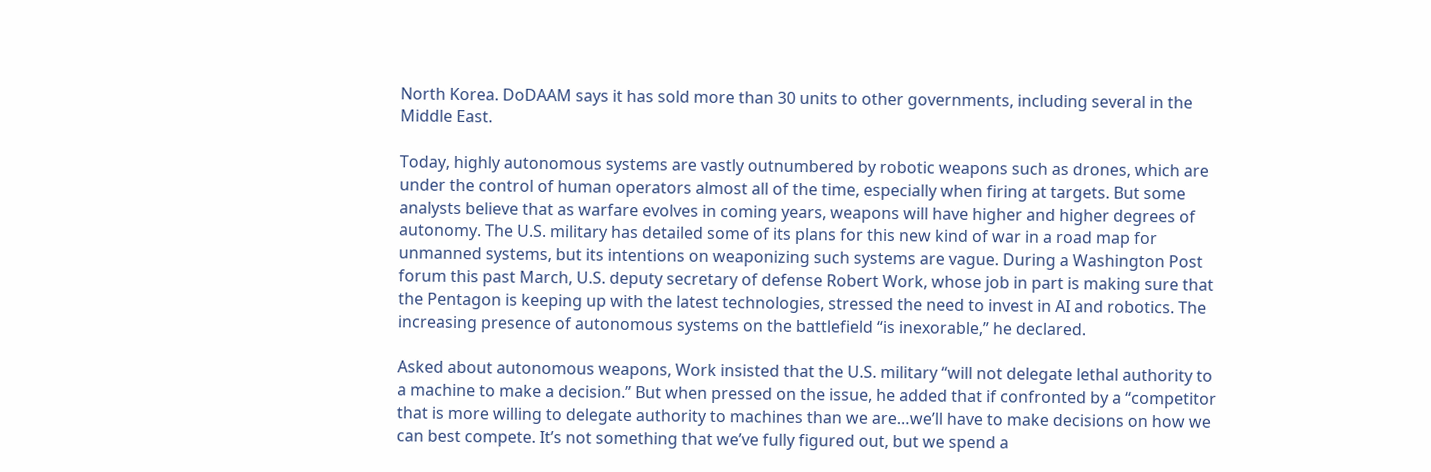North Korea. DoDAAM says it has sold more than 30 units to other governments, including several in the Middle East.

Today, highly autonomous systems are vastly outnumbered by robotic weapons such as drones, which are under the control of human operators almost all of the time, especially when firing at targets. But some analysts believe that as warfare evolves in coming years, weapons will have higher and higher degrees of autonomy. The U.S. military has detailed some of its plans for this new kind of war in a road map for unmanned systems, but its intentions on weaponizing such systems are vague. During a Washington Post forum this past March, U.S. deputy secretary of defense Robert Work, whose job in part is making sure that the Pentagon is keeping up with the latest technologies, stressed the need to invest in AI and robotics. The increasing presence of autonomous systems on the battlefield “is inexorable,” he declared.

Asked about autonomous weapons, Work insisted that the U.S. military “will not delegate lethal authority to a machine to make a decision.” But when pressed on the issue, he added that if confronted by a “competitor that is more willing to delegate authority to machines than we are…we’ll have to make decisions on how we can best compete. It’s not something that we’ve fully figured out, but we spend a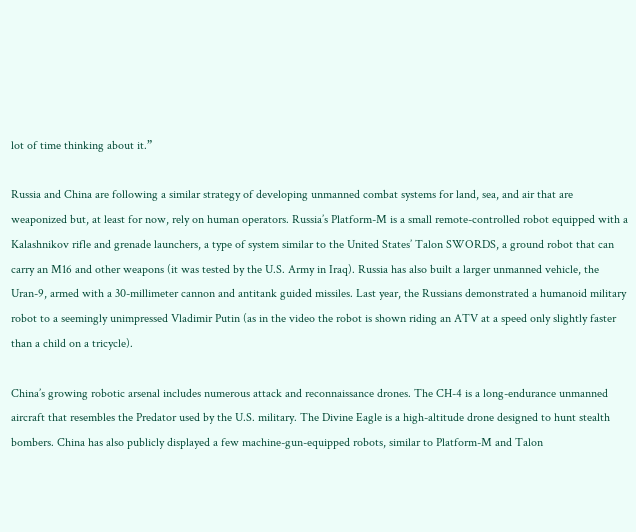lot of time thinking about it.”

Russia and China are following a similar strategy of developing unmanned combat systems for land, sea, and air that are weaponized but, at least for now, rely on human operators. Russia’s Platform-M is a small remote-controlled robot equipped with a Kalashnikov rifle and grenade launchers, a type of system similar to the United States’ Talon SWORDS, a ground robot that can carry an M16 and other weapons (it was tested by the U.S. Army in Iraq). Russia has also built a larger unmanned vehicle, the Uran-9, armed with a 30-millimeter cannon and antitank guided missiles. Last year, the Russians demonstrated a humanoid military robot to a seemingly unimpressed Vladimir Putin (as in the video the robot is shown riding an ATV at a speed only slightly faster than a child on a tricycle).

China’s growing robotic arsenal includes numerous attack and reconnaissance drones. The CH-4 is a long-endurance unmanned aircraft that resembles the Predator used by the U.S. military. The Divine Eagle is a high-altitude drone designed to hunt stealth bombers. China has also publicly displayed a few machine-gun-equipped robots, similar to Platform-M and Talon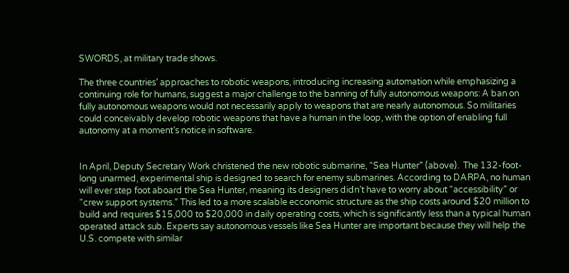SWORDS, at military trade shows.

The three countries’ approaches to robotic weapons, introducing increasing automation while emphasizing a continuing role for humans, suggest a major challenge to the banning of fully autonomous weapons: A ban on fully autonomous weapons would not necessarily apply to weapons that are nearly autonomous. So militaries could conceivably develop robotic weapons that have a human in the loop, with the option of enabling full autonomy at a moment’s notice in software.


In April, Deputy Secretary Work christened the new robotic submarine, “Sea Hunter” (above).  The 132-foot-long unarmed, experimental ship is designed to search for enemy submarines. According to DARPA, no human will ever step foot aboard the Sea Hunter, meaning its designers didn’t have to worry about “accessibility” or “crew support systems.” This led to a more scalable ecconomic structure as the ship costs around $20 million to build and requires $15,000 to $20,000 in daily operating costs, which is significantly less than a typical human operated attack sub. Experts say autonomous vessels like Sea Hunter are important because they will help the U.S. compete with similar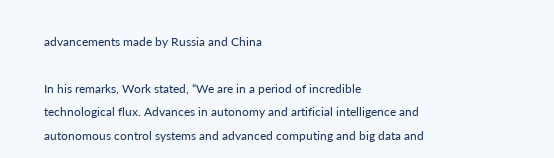advancements made by Russia and China

In his remarks, Work stated, “We are in a period of incredible technological flux. Advances in autonomy and artificial intelligence and autonomous control systems and advanced computing and big data and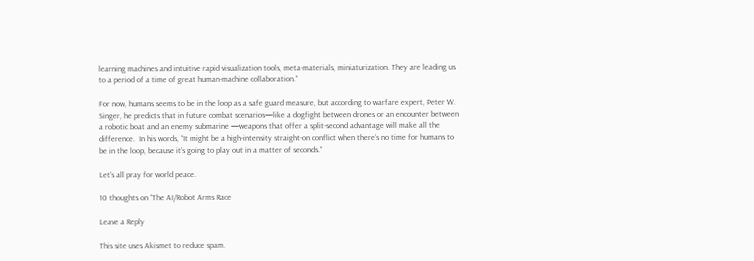learning machines and intuitive rapid visualization tools, meta-materials, miniaturization. They are leading us to a period of a time of great human-machine collaboration.”

For now, humans seems to be in the loop as a safe guard measure, but according to warfare expert, Peter W. Singer, he predicts that in future combat scenarios—like a dogfight between drones or an encounter between a robotic boat and an enemy submarine —weapons that offer a split-second advantage will make all the difference.  In his words, “It might be a high-intensity straight-on conflict when there’s no time for humans to be in the loop, because it’s going to play out in a matter of seconds.”

Let’s all pray for world peace.

10 thoughts on “The AI/Robot Arms Race

Leave a Reply

This site uses Akismet to reduce spam.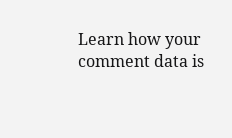Learn how your comment data is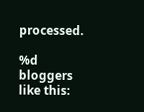processed.

%d bloggers like this: